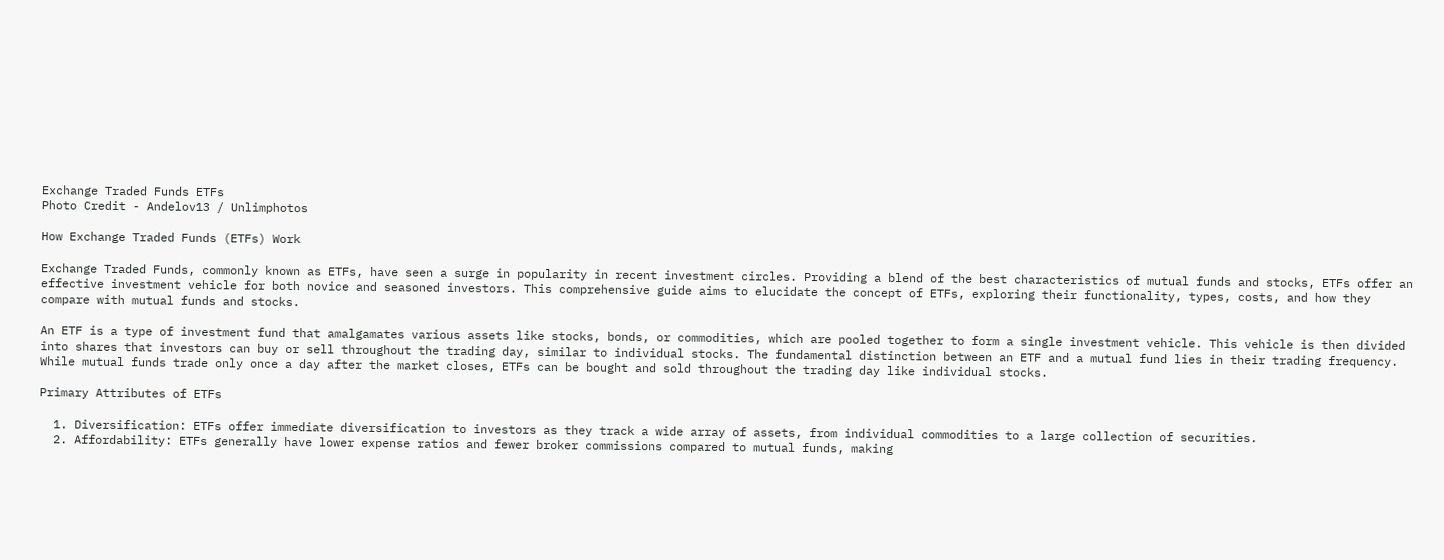Exchange Traded Funds ETFs
Photo Credit - Andelov13 / Unlimphotos

How Exchange Traded Funds (ETFs) Work

Exchange Traded Funds, commonly known as ETFs, have seen a surge in popularity in recent investment circles. Providing a blend of the best characteristics of mutual funds and stocks, ETFs offer an effective investment vehicle for both novice and seasoned investors. This comprehensive guide aims to elucidate the concept of ETFs, exploring their functionality, types, costs, and how they compare with mutual funds and stocks.

An ETF is a type of investment fund that amalgamates various assets like stocks, bonds, or commodities, which are pooled together to form a single investment vehicle. This vehicle is then divided into shares that investors can buy or sell throughout the trading day, similar to individual stocks. The fundamental distinction between an ETF and a mutual fund lies in their trading frequency. While mutual funds trade only once a day after the market closes, ETFs can be bought and sold throughout the trading day like individual stocks.

Primary Attributes of ETFs

  1. Diversification: ETFs offer immediate diversification to investors as they track a wide array of assets, from individual commodities to a large collection of securities.
  2. Affordability: ETFs generally have lower expense ratios and fewer broker commissions compared to mutual funds, making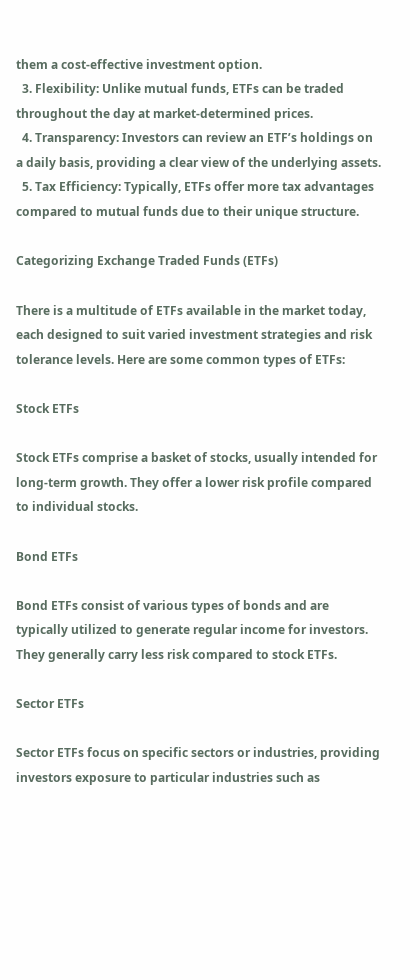them a cost-effective investment option.
  3. Flexibility: Unlike mutual funds, ETFs can be traded throughout the day at market-determined prices.
  4. Transparency: Investors can review an ETF’s holdings on a daily basis, providing a clear view of the underlying assets.
  5. Tax Efficiency: Typically, ETFs offer more tax advantages compared to mutual funds due to their unique structure.

Categorizing Exchange Traded Funds (ETFs)

There is a multitude of ETFs available in the market today, each designed to suit varied investment strategies and risk tolerance levels. Here are some common types of ETFs:

Stock ETFs

Stock ETFs comprise a basket of stocks, usually intended for long-term growth. They offer a lower risk profile compared to individual stocks.

Bond ETFs

Bond ETFs consist of various types of bonds and are typically utilized to generate regular income for investors. They generally carry less risk compared to stock ETFs.

Sector ETFs

Sector ETFs focus on specific sectors or industries, providing investors exposure to particular industries such as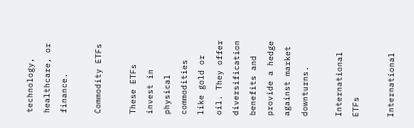technology, healthcare, or finance.

Commodity ETFs

These ETFs invest in physical commodities like gold or oil. They offer diversification benefits and provide a hedge against market downturns.

International ETFs

International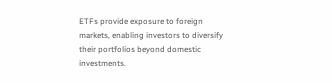ETFs provide exposure to foreign markets, enabling investors to diversify their portfolios beyond domestic investments.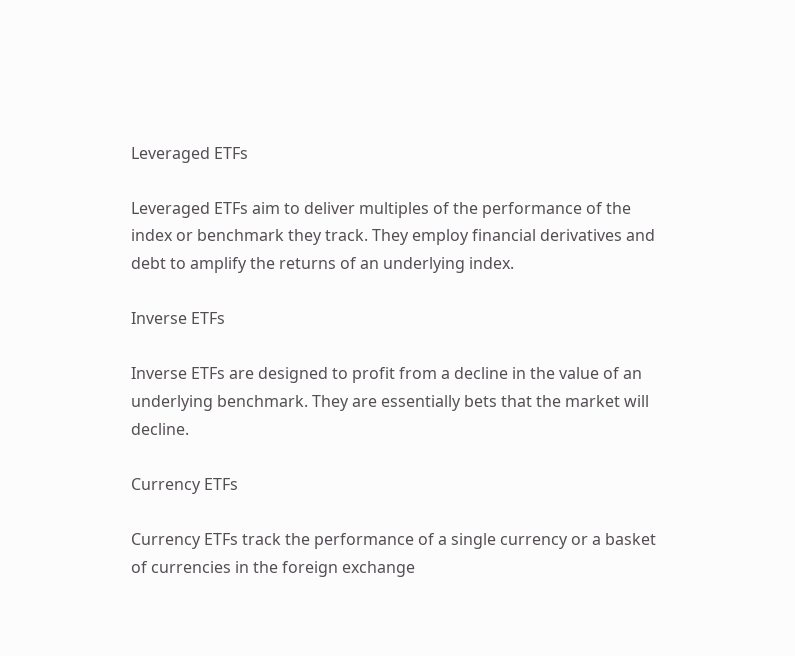Leveraged ETFs

Leveraged ETFs aim to deliver multiples of the performance of the index or benchmark they track. They employ financial derivatives and debt to amplify the returns of an underlying index.

Inverse ETFs

Inverse ETFs are designed to profit from a decline in the value of an underlying benchmark. They are essentially bets that the market will decline.

Currency ETFs

Currency ETFs track the performance of a single currency or a basket of currencies in the foreign exchange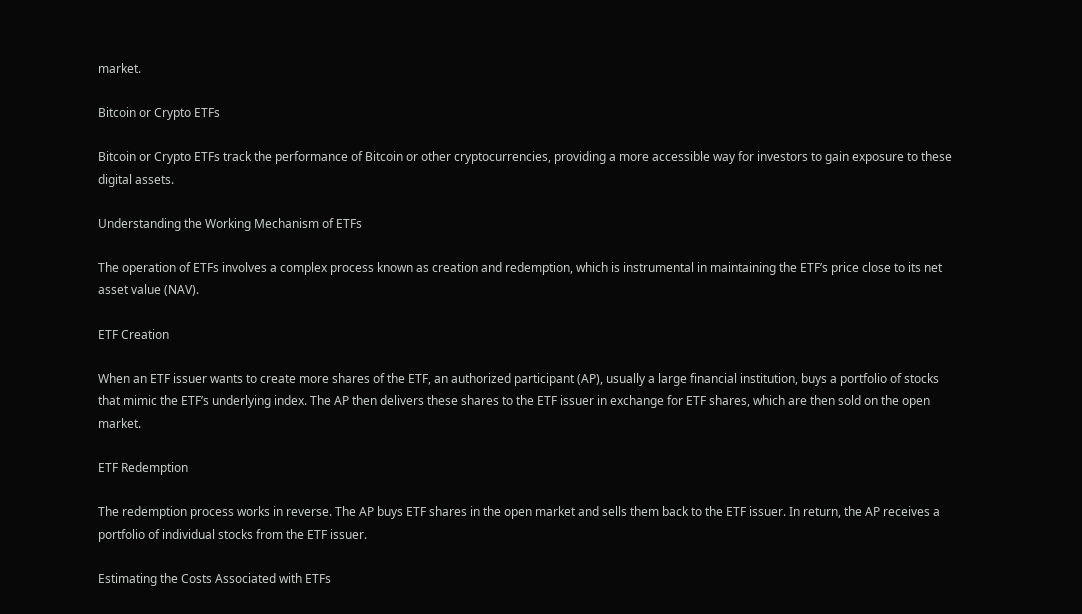market.

Bitcoin or Crypto ETFs

Bitcoin or Crypto ETFs track the performance of Bitcoin or other cryptocurrencies, providing a more accessible way for investors to gain exposure to these digital assets.

Understanding the Working Mechanism of ETFs

The operation of ETFs involves a complex process known as creation and redemption, which is instrumental in maintaining the ETF’s price close to its net asset value (NAV).

ETF Creation

When an ETF issuer wants to create more shares of the ETF, an authorized participant (AP), usually a large financial institution, buys a portfolio of stocks that mimic the ETF’s underlying index. The AP then delivers these shares to the ETF issuer in exchange for ETF shares, which are then sold on the open market.

ETF Redemption

The redemption process works in reverse. The AP buys ETF shares in the open market and sells them back to the ETF issuer. In return, the AP receives a portfolio of individual stocks from the ETF issuer.

Estimating the Costs Associated with ETFs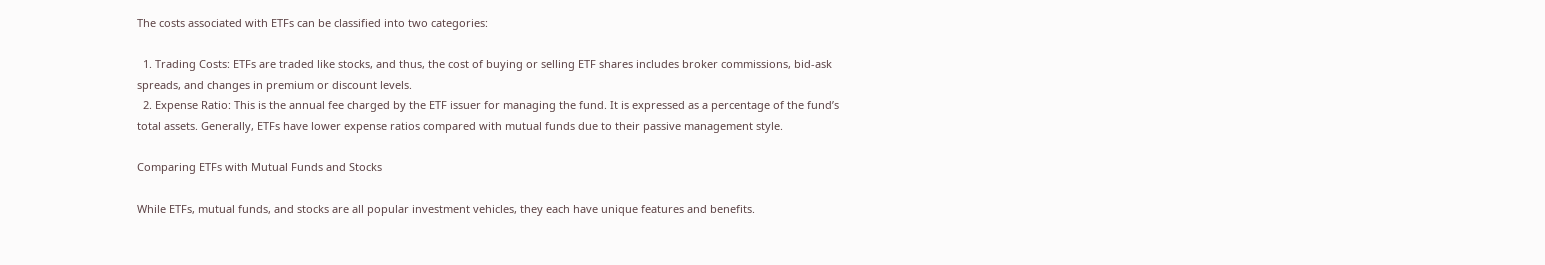The costs associated with ETFs can be classified into two categories:

  1. Trading Costs: ETFs are traded like stocks, and thus, the cost of buying or selling ETF shares includes broker commissions, bid-ask spreads, and changes in premium or discount levels.
  2. Expense Ratio: This is the annual fee charged by the ETF issuer for managing the fund. It is expressed as a percentage of the fund’s total assets. Generally, ETFs have lower expense ratios compared with mutual funds due to their passive management style.

Comparing ETFs with Mutual Funds and Stocks

While ETFs, mutual funds, and stocks are all popular investment vehicles, they each have unique features and benefits.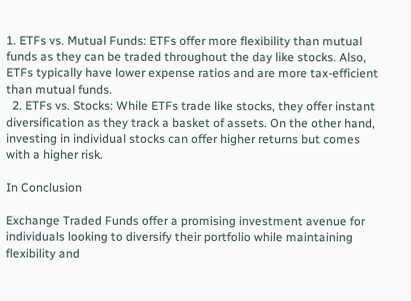1. ETFs vs. Mutual Funds: ETFs offer more flexibility than mutual funds as they can be traded throughout the day like stocks. Also, ETFs typically have lower expense ratios and are more tax-efficient than mutual funds.
  2. ETFs vs. Stocks: While ETFs trade like stocks, they offer instant diversification as they track a basket of assets. On the other hand, investing in individual stocks can offer higher returns but comes with a higher risk.

In Conclusion

Exchange Traded Funds offer a promising investment avenue for individuals looking to diversify their portfolio while maintaining flexibility and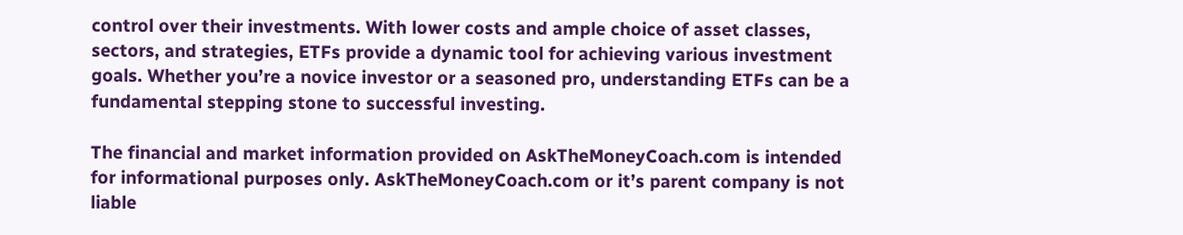control over their investments. With lower costs and ample choice of asset classes, sectors, and strategies, ETFs provide a dynamic tool for achieving various investment goals. Whether you’re a novice investor or a seasoned pro, understanding ETFs can be a fundamental stepping stone to successful investing.

The financial and market information provided on AskTheMoneyCoach.com is intended for informational purposes only. AskTheMoneyCoach.com or it’s parent company is not liable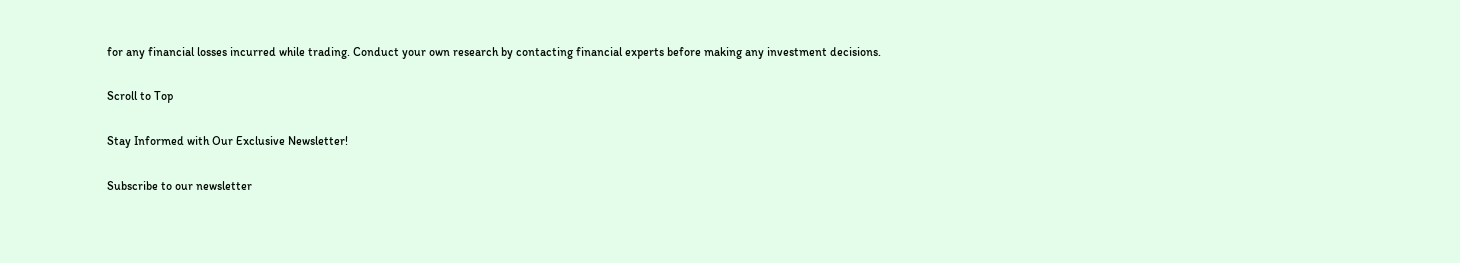for any financial losses incurred while trading. Conduct your own research by contacting financial experts before making any investment decisions.

Scroll to Top

Stay Informed with Our Exclusive Newsletter!

Subscribe to our newsletter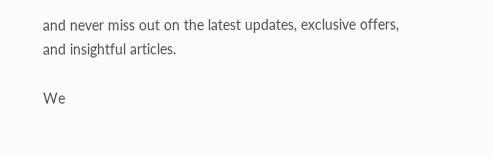and never miss out on the latest updates, exclusive offers, and insightful articles.

We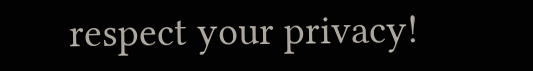respect your privacy!